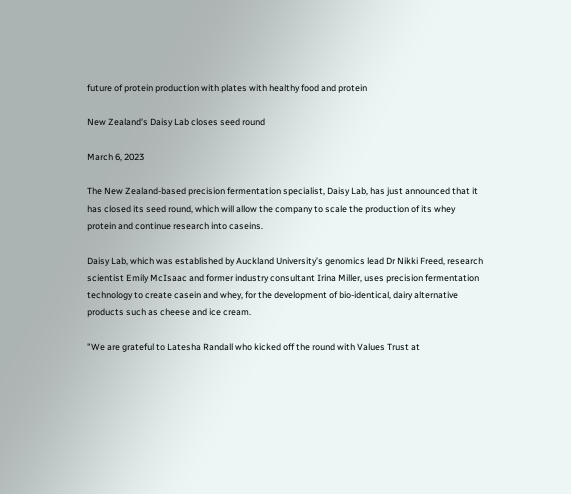future of protein production with plates with healthy food and protein

New Zealand's Daisy Lab closes seed round

March 6, 2023

The New Zealand-based precision fermentation specialist, Daisy Lab, has just announced that it has closed its seed round, which will allow the company to scale the production of its whey protein and continue research into caseins.

Daisy Lab, which was established by Auckland University’s genomics lead Dr Nikki Freed, research scientist Emily McIsaac and former industry consultant Irina Miller, uses precision fermentation technology to create casein and whey, for the development of bio-identical, dairy alternative products such as cheese and ice cream.

"We are grateful to Latesha Randall who kicked off the round with Values Trust at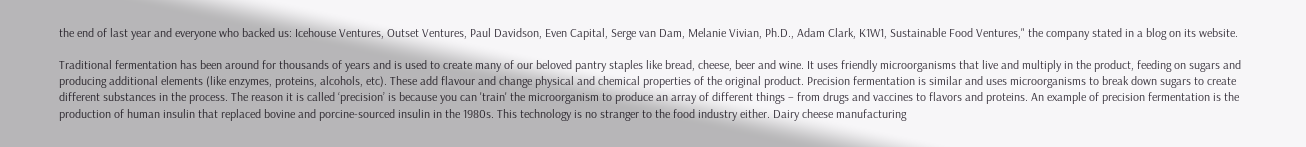the end of last year and everyone who backed us: Icehouse Ventures, Outset Ventures, Paul Davidson, Even Capital, Serge van Dam, Melanie Vivian, Ph.D., Adam Clark, K1W1, Sustainable Food Ventures," the company stated in a blog on its website.

Traditional fermentation has been around for thousands of years and is used to create many of our beloved pantry staples like bread, cheese, beer and wine. It uses friendly microorganisms that live and multiply in the product, feeding on sugars and producing additional elements (like enzymes, proteins, alcohols, etc). These add flavour and change physical and chemical properties of the original product. Precision fermentation is similar and uses microorganisms to break down sugars to create different substances in the process. The reason it is called ‘precision’ is because you can 'train' the microorganism to produce an array of different things – from drugs and vaccines to flavors and proteins. An example of precision fermentation is the production of human insulin that replaced bovine and porcine-sourced insulin in the 1980s. This technology is no stranger to the food industry either. Dairy cheese manufacturing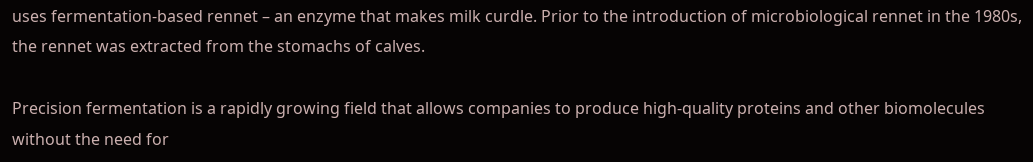uses fermentation-based rennet – an enzyme that makes milk curdle. Prior to the introduction of microbiological rennet in the 1980s, the rennet was extracted from the stomachs of calves.

Precision fermentation is a rapidly growing field that allows companies to produce high-quality proteins and other biomolecules without the need for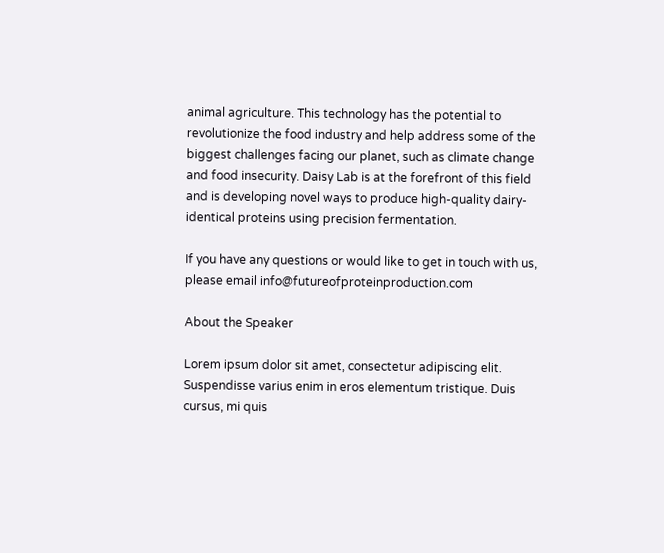animal agriculture. This technology has the potential to revolutionize the food industry and help address some of the biggest challenges facing our planet, such as climate change and food insecurity. Daisy Lab is at the forefront of this field and is developing novel ways to produce high-quality dairy-identical proteins using precision fermentation.

If you have any questions or would like to get in touch with us, please email info@futureofproteinproduction.com

About the Speaker

Lorem ipsum dolor sit amet, consectetur adipiscing elit. Suspendisse varius enim in eros elementum tristique. Duis cursus, mi quis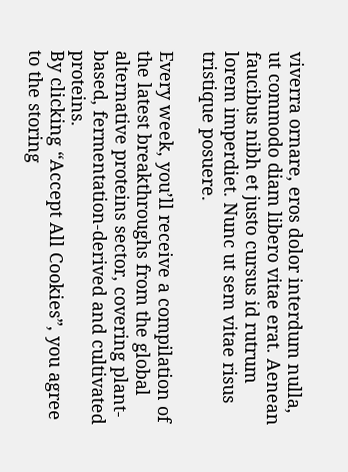viverra ornare, eros dolor interdum nulla, ut commodo diam libero vitae erat. Aenean faucibus nibh et justo cursus id rutrum lorem imperdiet. Nunc ut sem vitae risus tristique posuere.

Every week, you’ll receive a compilation of the latest breakthroughs from the global alternative proteins sector, covering plant-based, fermentation-derived and cultivated proteins.
By clicking “Accept All Cookies”, you agree to the storing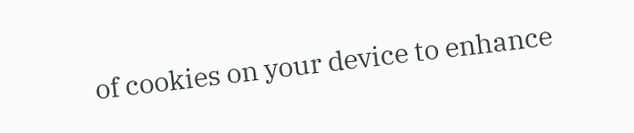of cookies on your device to enhance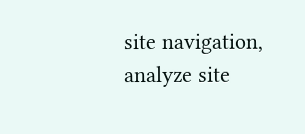site navigation, analyze site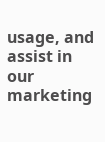usage, and assist in our marketing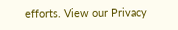efforts. View our Privacy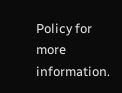Policy for more information.